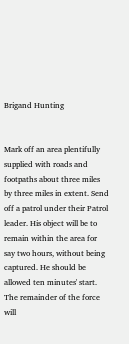Brigand Hunting


Mark off an area plentifully supplied with roads and footpaths about three miles by three miles in extent. Send off a patrol under their Patrol leader. His object will be to remain within the area for say two hours, without being captured. He should be allowed ten minutes' start. The remainder of the force will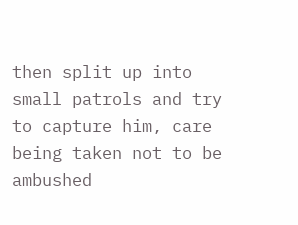then split up into small patrols and try to capture him, care being taken not to be ambushed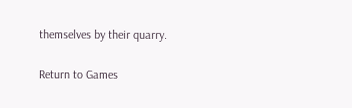themselves by their quarry.

Return to Games